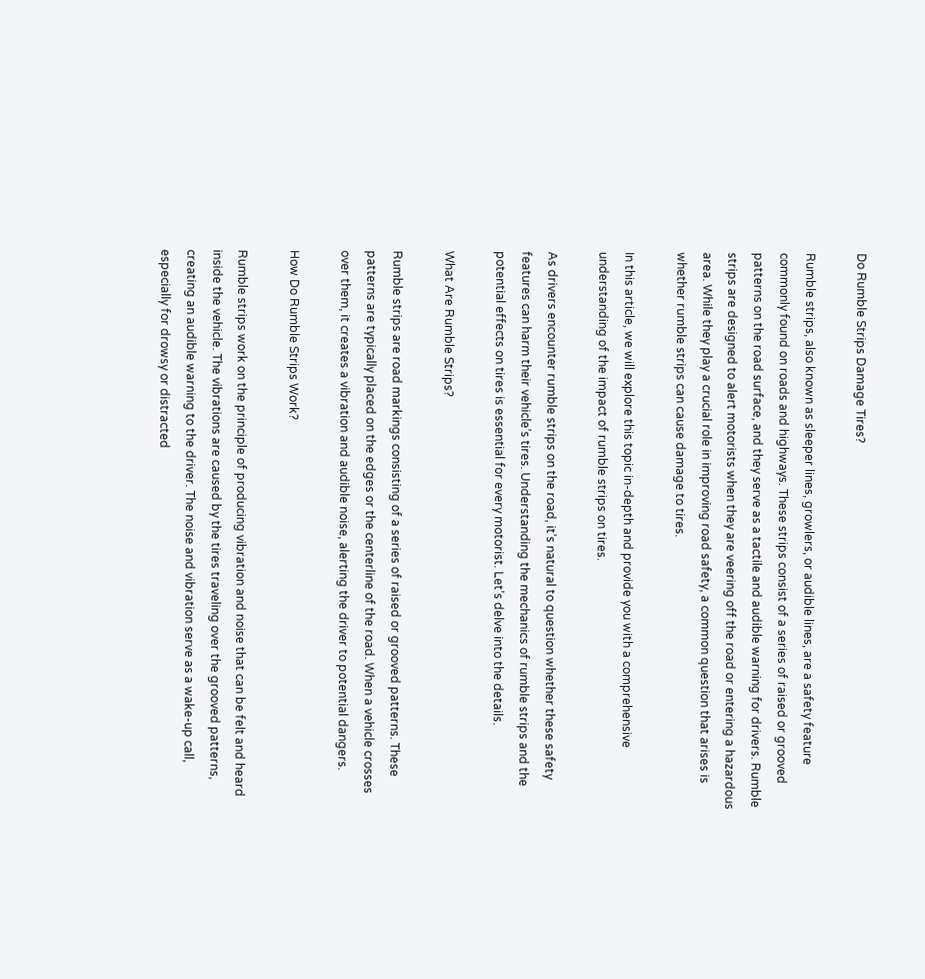Do Rumble Strips Damage Tires?

Rumble strips, also known as sleeper lines, growlers, or audible lines, are a safety feature commonly found on roads and highways. These strips consist of a series of raised or grooved patterns on the road surface, and they serve as a tactile and audible warning for drivers. Rumble strips are designed to alert motorists when they are veering off the road or entering a hazardous area. While they play a crucial role in improving road safety, a common question that arises is whether rumble strips can cause damage to tires.

In this article, we will explore this topic in-depth and provide you with a comprehensive understanding of the impact of rumble strips on tires.

As drivers encounter rumble strips on the road, it’s natural to question whether these safety features can harm their vehicle’s tires. Understanding the mechanics of rumble strips and the potential effects on tires is essential for every motorist. Let’s delve into the details.

What Are Rumble Strips?

Rumble strips are road markings consisting of a series of raised or grooved patterns. These patterns are typically placed on the edges or the centerline of the road. When a vehicle crosses over them, it creates a vibration and audible noise, alerting the driver to potential dangers.

How Do Rumble Strips Work?

Rumble strips work on the principle of producing vibration and noise that can be felt and heard inside the vehicle. The vibrations are caused by the tires traveling over the grooved patterns, creating an audible warning to the driver. The noise and vibration serve as a wake-up call, especially for drowsy or distracted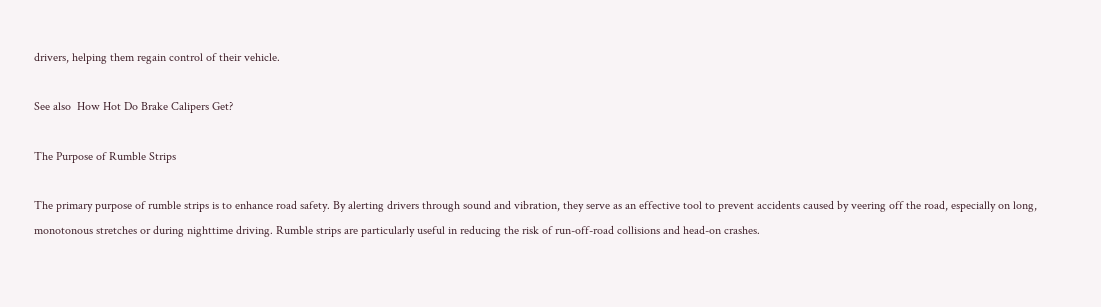drivers, helping them regain control of their vehicle.

See also  How Hot Do Brake Calipers Get?

The Purpose of Rumble Strips

The primary purpose of rumble strips is to enhance road safety. By alerting drivers through sound and vibration, they serve as an effective tool to prevent accidents caused by veering off the road, especially on long, monotonous stretches or during nighttime driving. Rumble strips are particularly useful in reducing the risk of run-off-road collisions and head-on crashes.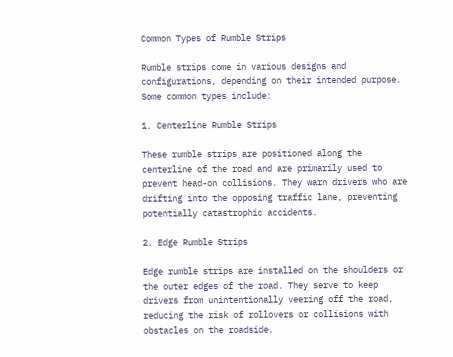Common Types of Rumble Strips

Rumble strips come in various designs and configurations, depending on their intended purpose. Some common types include:

1. Centerline Rumble Strips

These rumble strips are positioned along the centerline of the road and are primarily used to prevent head-on collisions. They warn drivers who are drifting into the opposing traffic lane, preventing potentially catastrophic accidents.

2. Edge Rumble Strips

Edge rumble strips are installed on the shoulders or the outer edges of the road. They serve to keep drivers from unintentionally veering off the road, reducing the risk of rollovers or collisions with obstacles on the roadside.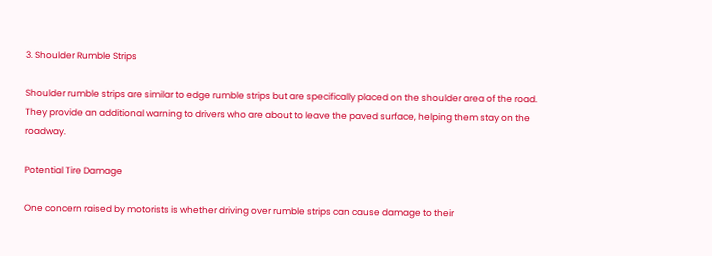3. Shoulder Rumble Strips

Shoulder rumble strips are similar to edge rumble strips but are specifically placed on the shoulder area of the road. They provide an additional warning to drivers who are about to leave the paved surface, helping them stay on the roadway.

Potential Tire Damage

One concern raised by motorists is whether driving over rumble strips can cause damage to their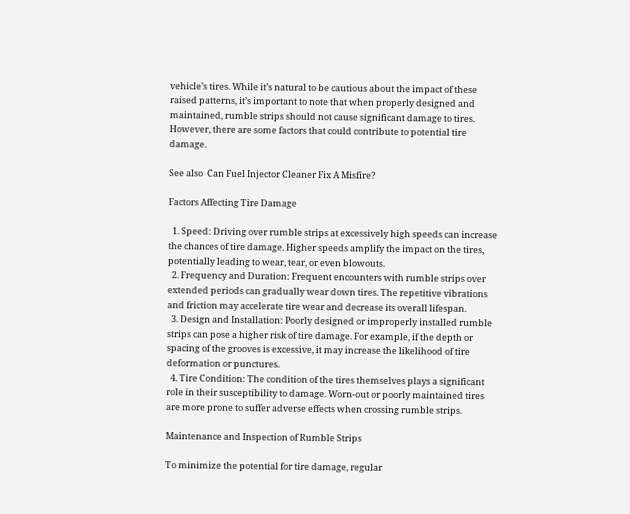vehicle’s tires. While it’s natural to be cautious about the impact of these raised patterns, it’s important to note that when properly designed and maintained, rumble strips should not cause significant damage to tires. However, there are some factors that could contribute to potential tire damage.

See also  Can Fuel Injector Cleaner Fix A Misfire?

Factors Affecting Tire Damage

  1. Speed: Driving over rumble strips at excessively high speeds can increase the chances of tire damage. Higher speeds amplify the impact on the tires, potentially leading to wear, tear, or even blowouts.
  2. Frequency and Duration: Frequent encounters with rumble strips over extended periods can gradually wear down tires. The repetitive vibrations and friction may accelerate tire wear and decrease its overall lifespan.
  3. Design and Installation: Poorly designed or improperly installed rumble strips can pose a higher risk of tire damage. For example, if the depth or spacing of the grooves is excessive, it may increase the likelihood of tire deformation or punctures.
  4. Tire Condition: The condition of the tires themselves plays a significant role in their susceptibility to damage. Worn-out or poorly maintained tires are more prone to suffer adverse effects when crossing rumble strips.

Maintenance and Inspection of Rumble Strips

To minimize the potential for tire damage, regular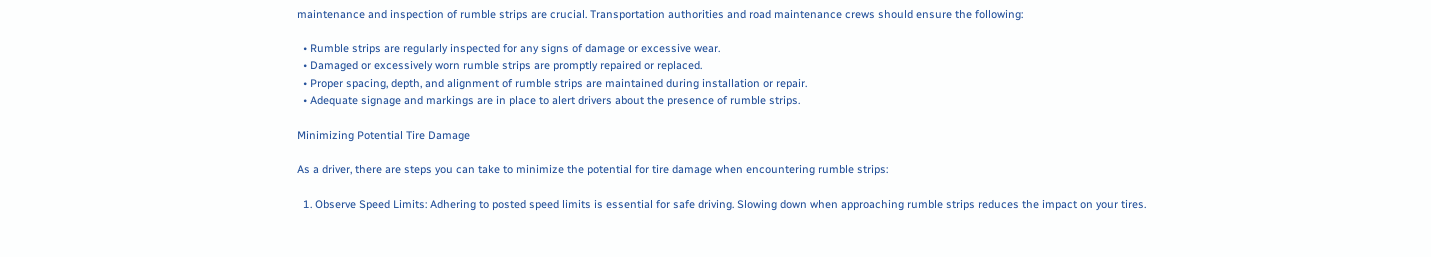maintenance and inspection of rumble strips are crucial. Transportation authorities and road maintenance crews should ensure the following:

  • Rumble strips are regularly inspected for any signs of damage or excessive wear.
  • Damaged or excessively worn rumble strips are promptly repaired or replaced.
  • Proper spacing, depth, and alignment of rumble strips are maintained during installation or repair.
  • Adequate signage and markings are in place to alert drivers about the presence of rumble strips.

Minimizing Potential Tire Damage

As a driver, there are steps you can take to minimize the potential for tire damage when encountering rumble strips:

  1. Observe Speed Limits: Adhering to posted speed limits is essential for safe driving. Slowing down when approaching rumble strips reduces the impact on your tires.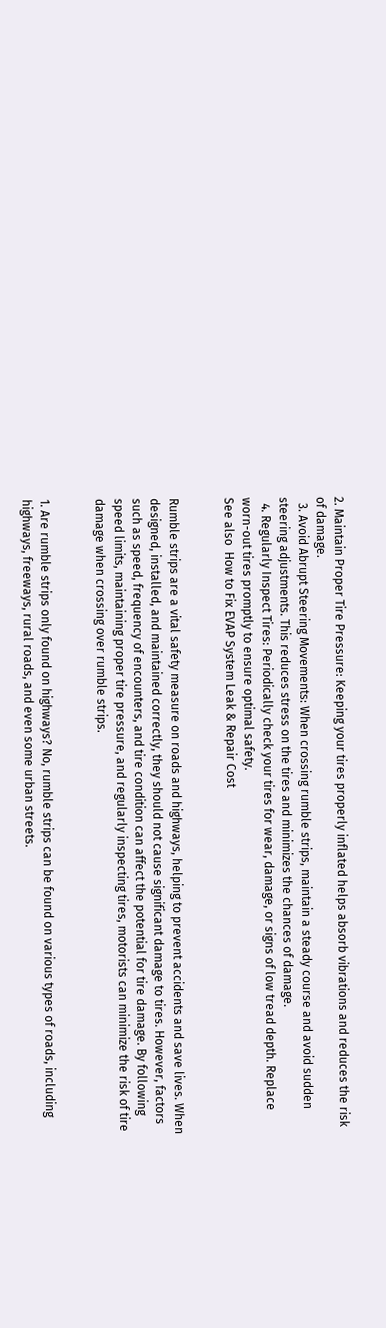2. Maintain Proper Tire Pressure: Keeping your tires properly inflated helps absorb vibrations and reduces the risk of damage.
  3. Avoid Abrupt Steering Movements: When crossing rumble strips, maintain a steady course and avoid sudden steering adjustments. This reduces stress on the tires and minimizes the chances of damage.
  4. Regularly Inspect Tires: Periodically check your tires for wear, damage, or signs of low tread depth. Replace worn-out tires promptly to ensure optimal safety.
See also  How to Fix EVAP System Leak & Repair Cost


Rumble strips are a vital safety measure on roads and highways, helping to prevent accidents and save lives. When designed, installed, and maintained correctly, they should not cause significant damage to tires. However, factors such as speed, frequency of encounters, and tire condition can affect the potential for tire damage. By following speed limits, maintaining proper tire pressure, and regularly inspecting tires, motorists can minimize the risk of tire damage when crossing over rumble strips.


1. Are rumble strips only found on highways? No, rumble strips can be found on various types of roads, including highways, freeways, rural roads, and even some urban streets.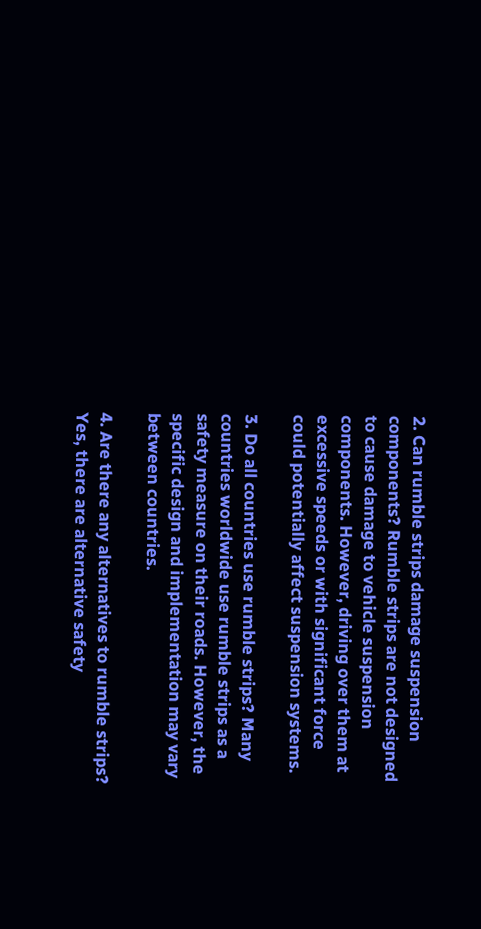2. Can rumble strips damage suspension components? Rumble strips are not designed to cause damage to vehicle suspension components. However, driving over them at excessive speeds or with significant force could potentially affect suspension systems.

3. Do all countries use rumble strips? Many countries worldwide use rumble strips as a safety measure on their roads. However, the specific design and implementation may vary between countries.

4. Are there any alternatives to rumble strips? Yes, there are alternative safety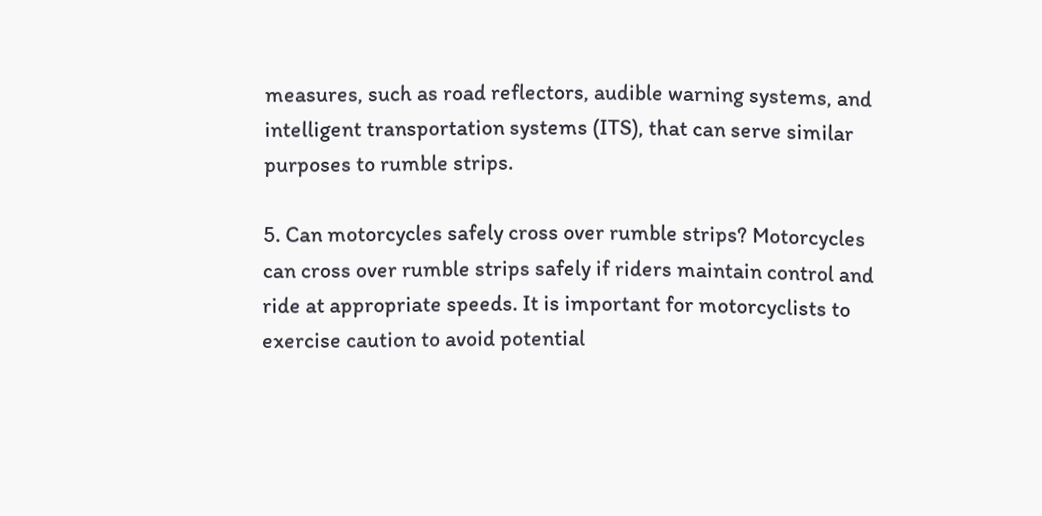measures, such as road reflectors, audible warning systems, and intelligent transportation systems (ITS), that can serve similar purposes to rumble strips.

5. Can motorcycles safely cross over rumble strips? Motorcycles can cross over rumble strips safely if riders maintain control and ride at appropriate speeds. It is important for motorcyclists to exercise caution to avoid potential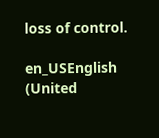loss of control.

en_USEnglish (United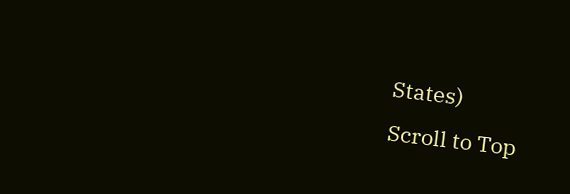States)
Scroll to Top